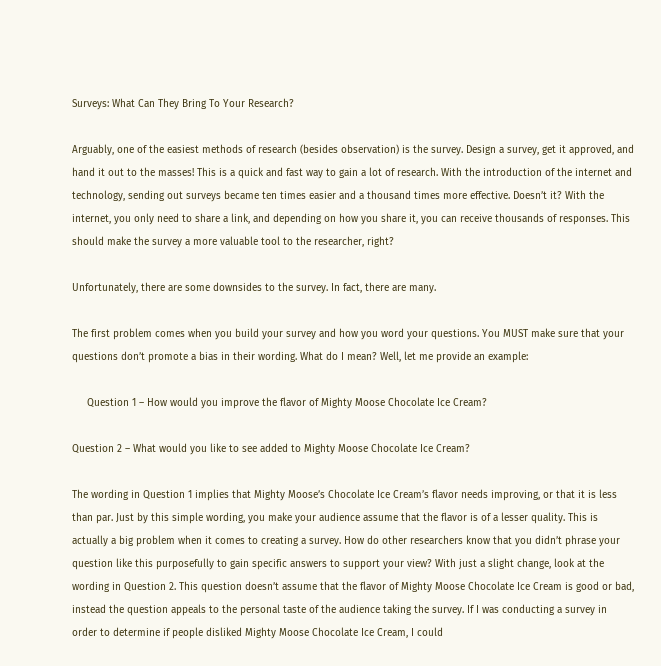Surveys: What Can They Bring To Your Research?

Arguably, one of the easiest methods of research (besides observation) is the survey. Design a survey, get it approved, and hand it out to the masses! This is a quick and fast way to gain a lot of research. With the introduction of the internet and technology, sending out surveys became ten times easier and a thousand times more effective. Doesn’t it? With the internet, you only need to share a link, and depending on how you share it, you can receive thousands of responses. This should make the survey a more valuable tool to the researcher, right?

Unfortunately, there are some downsides to the survey. In fact, there are many.

The first problem comes when you build your survey and how you word your questions. You MUST make sure that your questions don’t promote a bias in their wording. What do I mean? Well, let me provide an example:

     Question 1 – How would you improve the flavor of Mighty Moose Chocolate Ice Cream?

Question 2 – What would you like to see added to Mighty Moose Chocolate Ice Cream?

The wording in Question 1 implies that Mighty Moose’s Chocolate Ice Cream’s flavor needs improving, or that it is less than par. Just by this simple wording, you make your audience assume that the flavor is of a lesser quality. This is actually a big problem when it comes to creating a survey. How do other researchers know that you didn’t phrase your question like this purposefully to gain specific answers to support your view? With just a slight change, look at the wording in Question 2. This question doesn’t assume that the flavor of Mighty Moose Chocolate Ice Cream is good or bad, instead the question appeals to the personal taste of the audience taking the survey. If I was conducting a survey in order to determine if people disliked Mighty Moose Chocolate Ice Cream, I could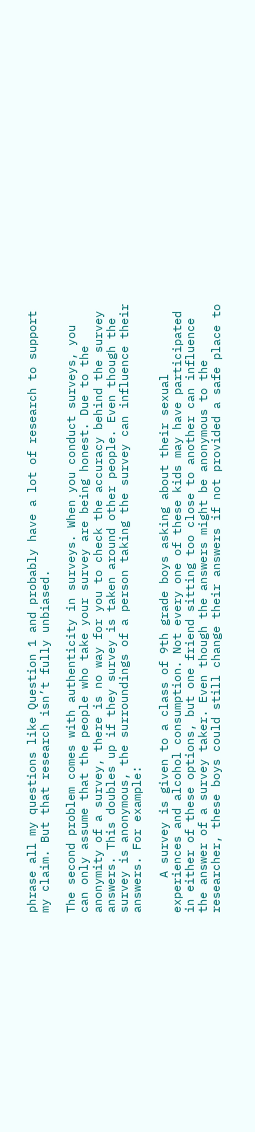phrase all my questions like Question 1 and probably have a lot of research to support my claim. But that research isn’t fully unbiased.

The second problem comes with authenticity in surveys. When you conduct surveys, you can only assume that the people who take your survey are being honest. Due to the anonymity of a survey, there is no way for you to check the accuracy behind the survey answers. This doubles up if they survey is taken around other people. Even though the survey is anonymous, the surroundings of a person taking the survey can influence their answers. For example:

     A survey is given to a class of 9th grade boys asking about their sexual experiences and alcohol consumption. Not every one of these kids may have participated in either of these options, but one friend sitting too close to another can influence the answer of a survey taker. Even though the answers might be anonymous to the researcher, these boys could still change their answers if not provided a safe place to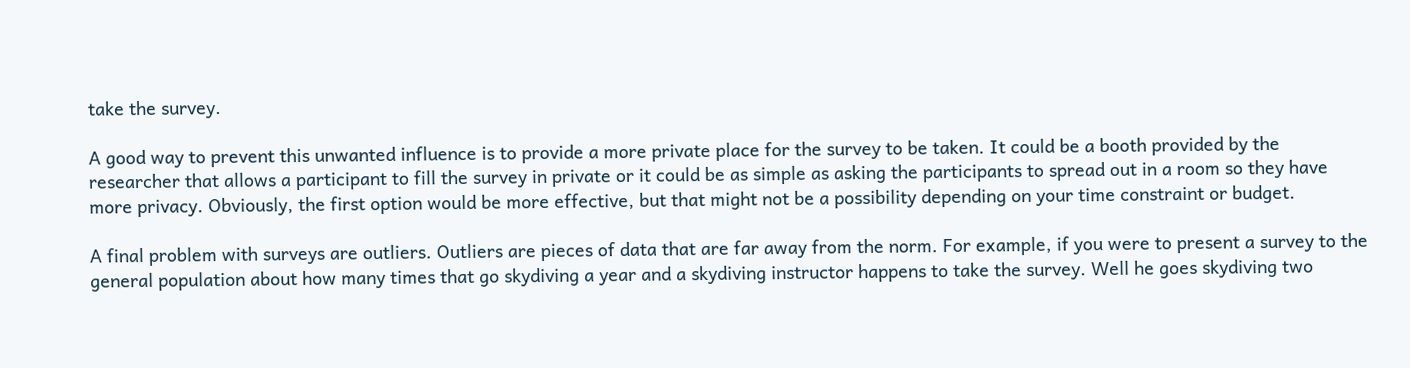take the survey.

A good way to prevent this unwanted influence is to provide a more private place for the survey to be taken. It could be a booth provided by the researcher that allows a participant to fill the survey in private or it could be as simple as asking the participants to spread out in a room so they have more privacy. Obviously, the first option would be more effective, but that might not be a possibility depending on your time constraint or budget.

A final problem with surveys are outliers. Outliers are pieces of data that are far away from the norm. For example, if you were to present a survey to the general population about how many times that go skydiving a year and a skydiving instructor happens to take the survey. Well he goes skydiving two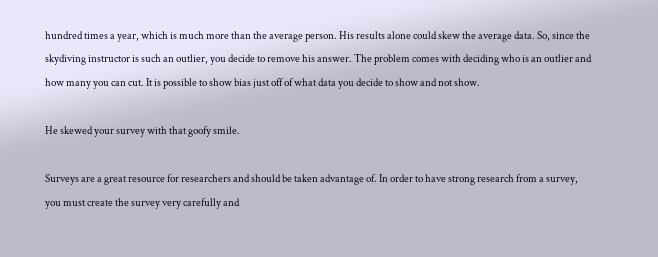hundred times a year, which is much more than the average person. His results alone could skew the average data. So, since the skydiving instructor is such an outlier, you decide to remove his answer. The problem comes with deciding who is an outlier and how many you can cut. It is possible to show bias just off of what data you decide to show and not show.

He skewed your survey with that goofy smile.

Surveys are a great resource for researchers and should be taken advantage of. In order to have strong research from a survey, you must create the survey very carefully and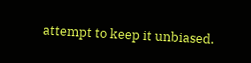attempt to keep it unbiased.